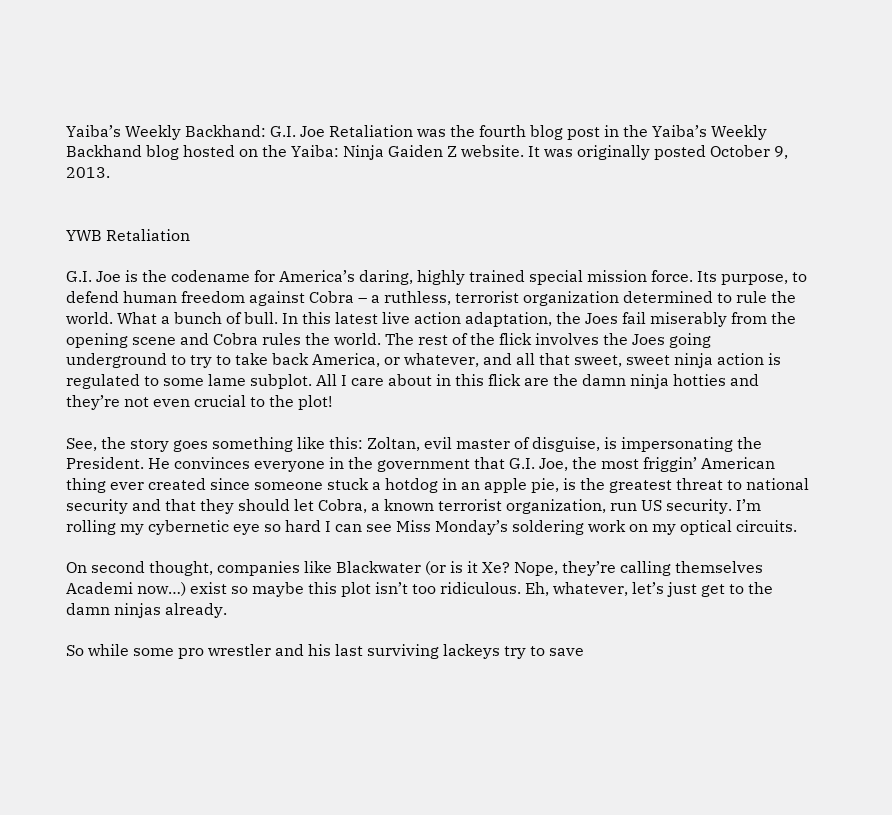Yaiba’s Weekly Backhand: G.I. Joe Retaliation was the fourth blog post in the Yaiba’s Weekly Backhand blog hosted on the Yaiba: Ninja Gaiden Z website. It was originally posted October 9, 2013.


YWB Retaliation

G.I. Joe is the codename for America’s daring, highly trained special mission force. Its purpose, to defend human freedom against Cobra – a ruthless, terrorist organization determined to rule the world. What a bunch of bull. In this latest live action adaptation, the Joes fail miserably from the opening scene and Cobra rules the world. The rest of the flick involves the Joes going underground to try to take back America, or whatever, and all that sweet, sweet ninja action is regulated to some lame subplot. All I care about in this flick are the damn ninja hotties and they’re not even crucial to the plot!

See, the story goes something like this: Zoltan, evil master of disguise, is impersonating the President. He convinces everyone in the government that G.I. Joe, the most friggin’ American thing ever created since someone stuck a hotdog in an apple pie, is the greatest threat to national security and that they should let Cobra, a known terrorist organization, run US security. I’m rolling my cybernetic eye so hard I can see Miss Monday’s soldering work on my optical circuits.

On second thought, companies like Blackwater (or is it Xe? Nope, they’re calling themselves Academi now…) exist so maybe this plot isn’t too ridiculous. Eh, whatever, let’s just get to the damn ninjas already.

So while some pro wrestler and his last surviving lackeys try to save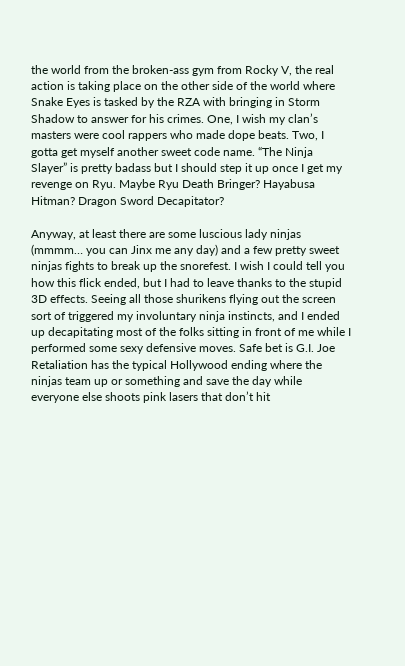the world from the broken-ass gym from Rocky V, the real action is taking place on the other side of the world where Snake Eyes is tasked by the RZA with bringing in Storm Shadow to answer for his crimes. One, I wish my clan’s masters were cool rappers who made dope beats. Two, I gotta get myself another sweet code name. “The Ninja Slayer” is pretty badass but I should step it up once I get my revenge on Ryu. Maybe Ryu Death Bringer? Hayabusa Hitman? Dragon Sword Decapitator?

Anyway, at least there are some luscious lady ninjas (mmmm… you can Jinx me any day) and a few pretty sweet ninjas fights to break up the snorefest. I wish I could tell you how this flick ended, but I had to leave thanks to the stupid 3D effects. Seeing all those shurikens flying out the screen sort of triggered my involuntary ninja instincts, and I ended up decapitating most of the folks sitting in front of me while I performed some sexy defensive moves. Safe bet is G.I. Joe Retaliation has the typical Hollywood ending where the ninjas team up or something and save the day while everyone else shoots pink lasers that don’t hit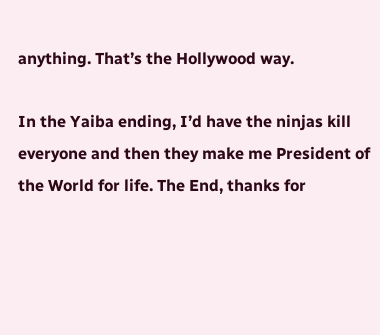anything. That’s the Hollywood way.

In the Yaiba ending, I’d have the ninjas kill everyone and then they make me President of the World for life. The End, thanks for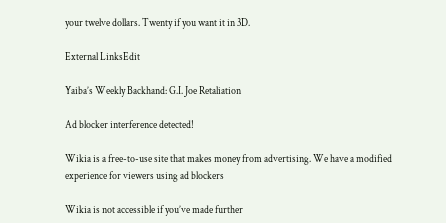your twelve dollars. Twenty if you want it in 3D.

External LinksEdit

Yaiba’s Weekly Backhand: G.I. Joe Retaliation

Ad blocker interference detected!

Wikia is a free-to-use site that makes money from advertising. We have a modified experience for viewers using ad blockers

Wikia is not accessible if you’ve made further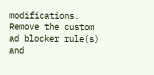modifications. Remove the custom ad blocker rule(s) and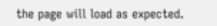the page will load as expected.